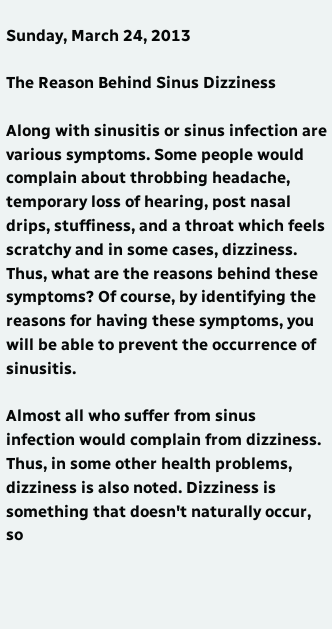Sunday, March 24, 2013

The Reason Behind Sinus Dizziness

Along with sinusitis or sinus infection are various symptoms. Some people would complain about throbbing headache, temporary loss of hearing, post nasal drips, stuffiness, and a throat which feels scratchy and in some cases, dizziness. Thus, what are the reasons behind these symptoms? Of course, by identifying the reasons for having these symptoms, you will be able to prevent the occurrence of sinusitis.

Almost all who suffer from sinus infection would complain from dizziness. Thus, in some other health problems, dizziness is also noted. Dizziness is something that doesn't naturally occur, so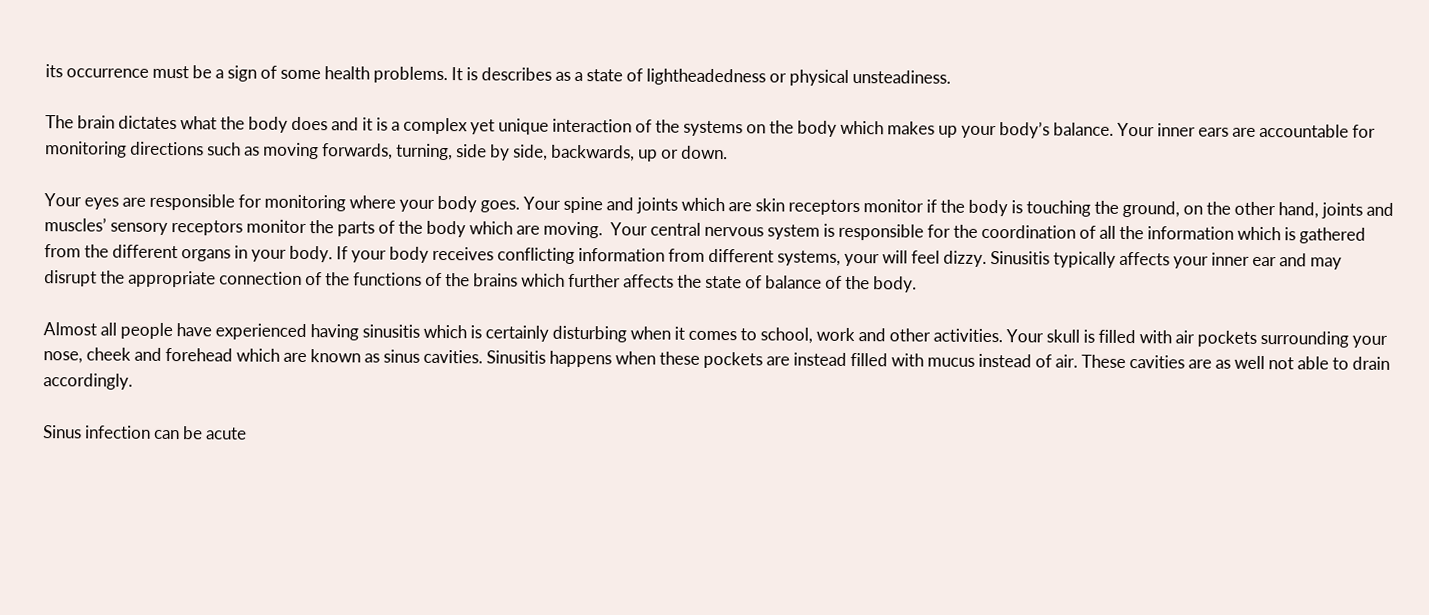its occurrence must be a sign of some health problems. It is describes as a state of lightheadedness or physical unsteadiness.

The brain dictates what the body does and it is a complex yet unique interaction of the systems on the body which makes up your body’s balance. Your inner ears are accountable for monitoring directions such as moving forwards, turning, side by side, backwards, up or down.

Your eyes are responsible for monitoring where your body goes. Your spine and joints which are skin receptors monitor if the body is touching the ground, on the other hand, joints and muscles’ sensory receptors monitor the parts of the body which are moving.  Your central nervous system is responsible for the coordination of all the information which is gathered from the different organs in your body. If your body receives conflicting information from different systems, your will feel dizzy. Sinusitis typically affects your inner ear and may disrupt the appropriate connection of the functions of the brains which further affects the state of balance of the body.

Almost all people have experienced having sinusitis which is certainly disturbing when it comes to school, work and other activities. Your skull is filled with air pockets surrounding your nose, cheek and forehead which are known as sinus cavities. Sinusitis happens when these pockets are instead filled with mucus instead of air. These cavities are as well not able to drain accordingly.

Sinus infection can be acute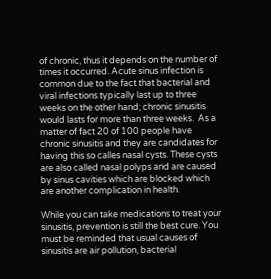of chronic, thus it depends on the number of times it occurred. Acute sinus infection is common due to the fact that bacterial and viral infections typically last up to three weeks on the other hand; chronic sinusitis would lasts for more than three weeks.  As a matter of fact 20 of 100 people have chronic sinusitis and they are candidates for having this so calles nasal cysts. These cysts are also called nasal polyps and are caused by sinus cavities which are blocked which are another complication in health.

While you can take medications to treat your sinusitis, prevention is still the best cure. You must be reminded that usual causes of sinusitis are air pollution, bacterial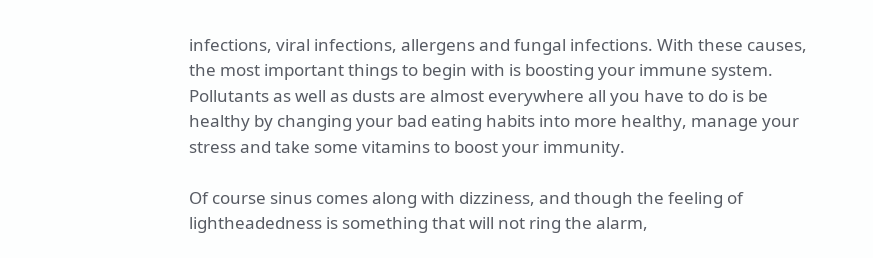infections, viral infections, allergens and fungal infections. With these causes, the most important things to begin with is boosting your immune system. Pollutants as well as dusts are almost everywhere all you have to do is be healthy by changing your bad eating habits into more healthy, manage your stress and take some vitamins to boost your immunity.

Of course sinus comes along with dizziness, and though the feeling of lightheadedness is something that will not ring the alarm,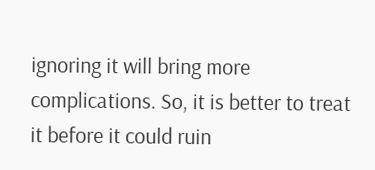ignoring it will bring more complications. So, it is better to treat it before it could ruin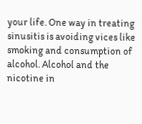your life. One way in treating sinusitis is avoiding vices like smoking and consumption of alcohol. Alcohol and the nicotine in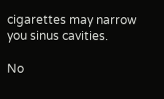cigarettes may narrow you sinus cavities.

No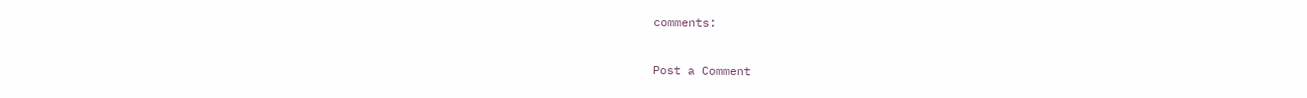comments:

Post a Comment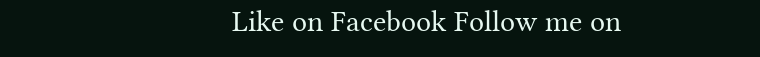Like on Facebook Follow me on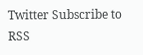Twitter Subscribe to RSS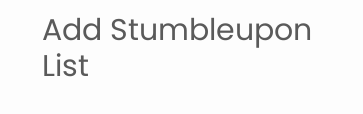Add Stumbleupon List